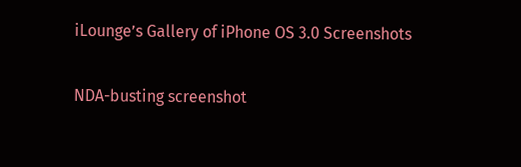iLounge’s Gallery of iPhone OS 3.0 Screenshots

NDA-busting screenshot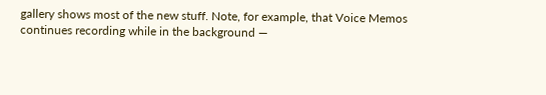gallery shows most of the new stuff. Note, for example, that Voice Memos continues recording while in the background —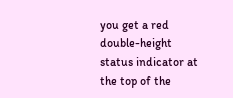you get a red double-height status indicator at the top of the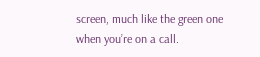screen, much like the green one when you’re on a call.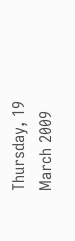Thursday, 19 March 2009